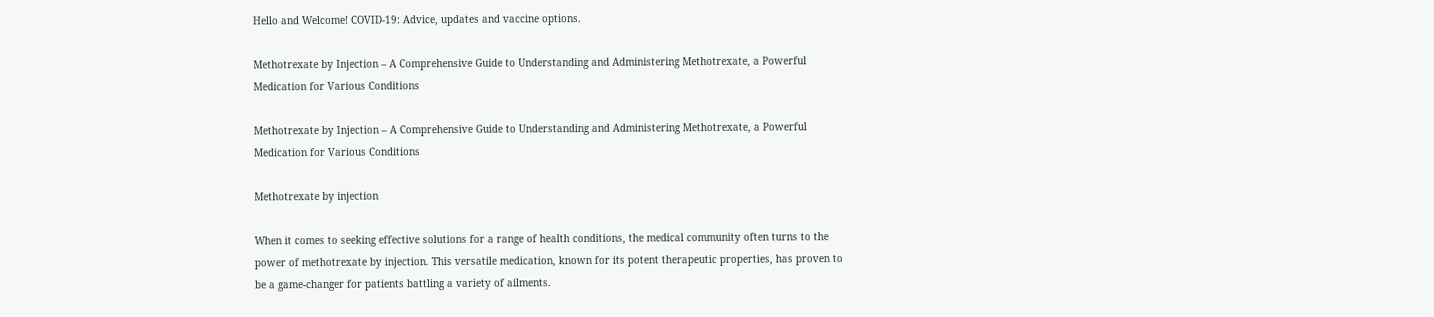Hello and Welcome! COVID-19: Advice, updates and vaccine options.

Methotrexate by Injection – A Comprehensive Guide to Understanding and Administering Methotrexate, a Powerful Medication for Various Conditions

Methotrexate by Injection – A Comprehensive Guide to Understanding and Administering Methotrexate, a Powerful Medication for Various Conditions

Methotrexate by injection

When it comes to seeking effective solutions for a range of health conditions, the medical community often turns to the power of methotrexate by injection. This versatile medication, known for its potent therapeutic properties, has proven to be a game-changer for patients battling a variety of ailments.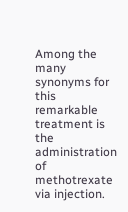Among the many synonyms for this remarkable treatment is the administration of methotrexate via injection.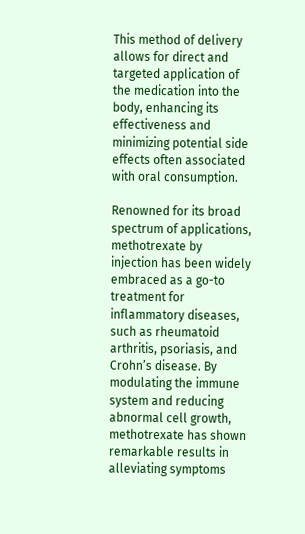This method of delivery allows for direct and targeted application of the medication into the body, enhancing its effectiveness and minimizing potential side effects often associated with oral consumption.

Renowned for its broad spectrum of applications, methotrexate by injection has been widely embraced as a go-to treatment for inflammatory diseases, such as rheumatoid arthritis, psoriasis, and Crohn’s disease. By modulating the immune system and reducing abnormal cell growth, methotrexate has shown remarkable results in alleviating symptoms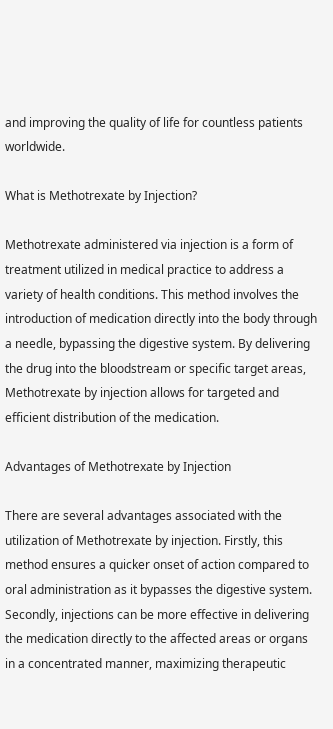and improving the quality of life for countless patients worldwide.

What is Methotrexate by Injection?

Methotrexate administered via injection is a form of treatment utilized in medical practice to address a variety of health conditions. This method involves the introduction of medication directly into the body through a needle, bypassing the digestive system. By delivering the drug into the bloodstream or specific target areas, Methotrexate by injection allows for targeted and efficient distribution of the medication.

Advantages of Methotrexate by Injection

There are several advantages associated with the utilization of Methotrexate by injection. Firstly, this method ensures a quicker onset of action compared to oral administration as it bypasses the digestive system. Secondly, injections can be more effective in delivering the medication directly to the affected areas or organs in a concentrated manner, maximizing therapeutic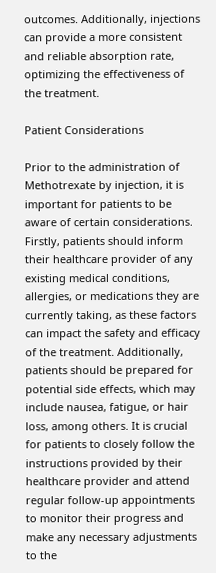outcomes. Additionally, injections can provide a more consistent and reliable absorption rate, optimizing the effectiveness of the treatment.

Patient Considerations

Prior to the administration of Methotrexate by injection, it is important for patients to be aware of certain considerations. Firstly, patients should inform their healthcare provider of any existing medical conditions, allergies, or medications they are currently taking, as these factors can impact the safety and efficacy of the treatment. Additionally, patients should be prepared for potential side effects, which may include nausea, fatigue, or hair loss, among others. It is crucial for patients to closely follow the instructions provided by their healthcare provider and attend regular follow-up appointments to monitor their progress and make any necessary adjustments to the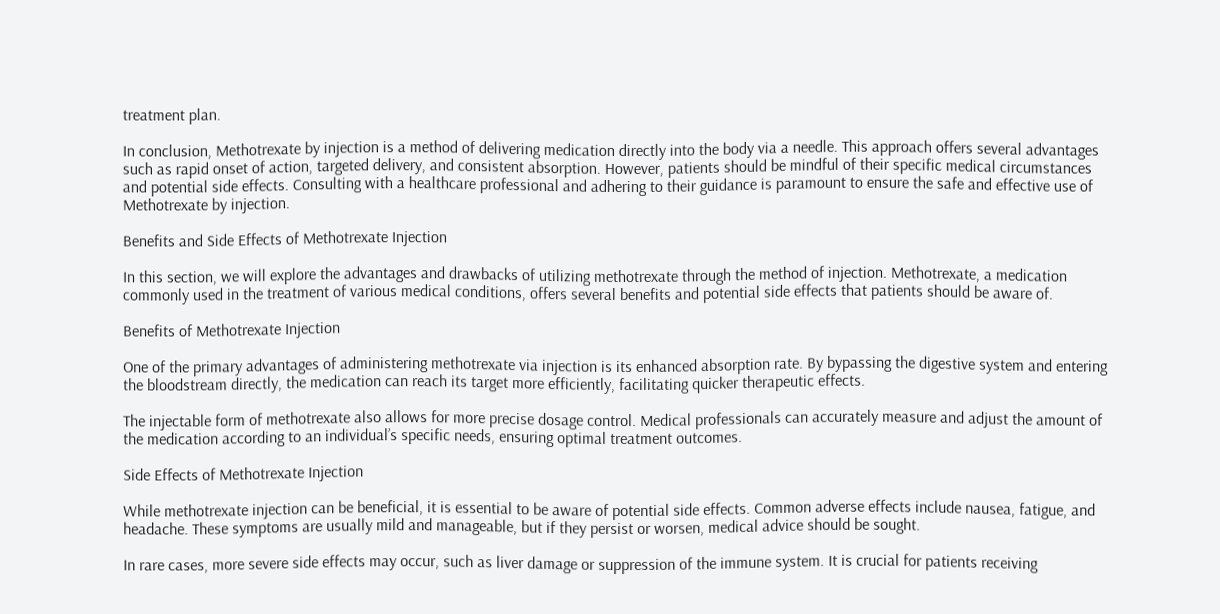treatment plan.

In conclusion, Methotrexate by injection is a method of delivering medication directly into the body via a needle. This approach offers several advantages such as rapid onset of action, targeted delivery, and consistent absorption. However, patients should be mindful of their specific medical circumstances and potential side effects. Consulting with a healthcare professional and adhering to their guidance is paramount to ensure the safe and effective use of Methotrexate by injection.

Benefits and Side Effects of Methotrexate Injection

In this section, we will explore the advantages and drawbacks of utilizing methotrexate through the method of injection. Methotrexate, a medication commonly used in the treatment of various medical conditions, offers several benefits and potential side effects that patients should be aware of.

Benefits of Methotrexate Injection

One of the primary advantages of administering methotrexate via injection is its enhanced absorption rate. By bypassing the digestive system and entering the bloodstream directly, the medication can reach its target more efficiently, facilitating quicker therapeutic effects.

The injectable form of methotrexate also allows for more precise dosage control. Medical professionals can accurately measure and adjust the amount of the medication according to an individual’s specific needs, ensuring optimal treatment outcomes.

Side Effects of Methotrexate Injection

While methotrexate injection can be beneficial, it is essential to be aware of potential side effects. Common adverse effects include nausea, fatigue, and headache. These symptoms are usually mild and manageable, but if they persist or worsen, medical advice should be sought.

In rare cases, more severe side effects may occur, such as liver damage or suppression of the immune system. It is crucial for patients receiving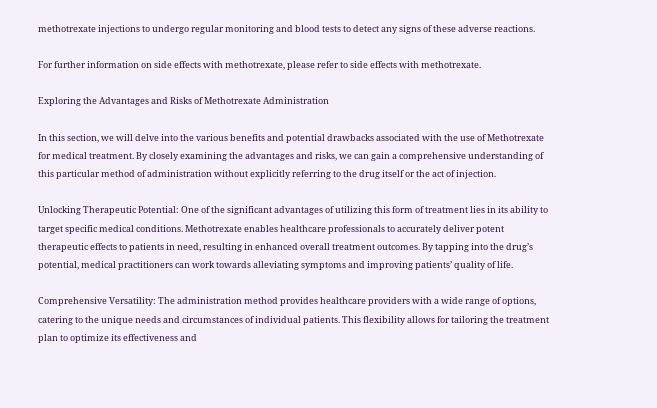methotrexate injections to undergo regular monitoring and blood tests to detect any signs of these adverse reactions.

For further information on side effects with methotrexate, please refer to side effects with methotrexate.

Exploring the Advantages and Risks of Methotrexate Administration

In this section, we will delve into the various benefits and potential drawbacks associated with the use of Methotrexate for medical treatment. By closely examining the advantages and risks, we can gain a comprehensive understanding of this particular method of administration without explicitly referring to the drug itself or the act of injection.

Unlocking Therapeutic Potential: One of the significant advantages of utilizing this form of treatment lies in its ability to target specific medical conditions. Methotrexate enables healthcare professionals to accurately deliver potent therapeutic effects to patients in need, resulting in enhanced overall treatment outcomes. By tapping into the drug’s potential, medical practitioners can work towards alleviating symptoms and improving patients’ quality of life.

Comprehensive Versatility: The administration method provides healthcare providers with a wide range of options, catering to the unique needs and circumstances of individual patients. This flexibility allows for tailoring the treatment plan to optimize its effectiveness and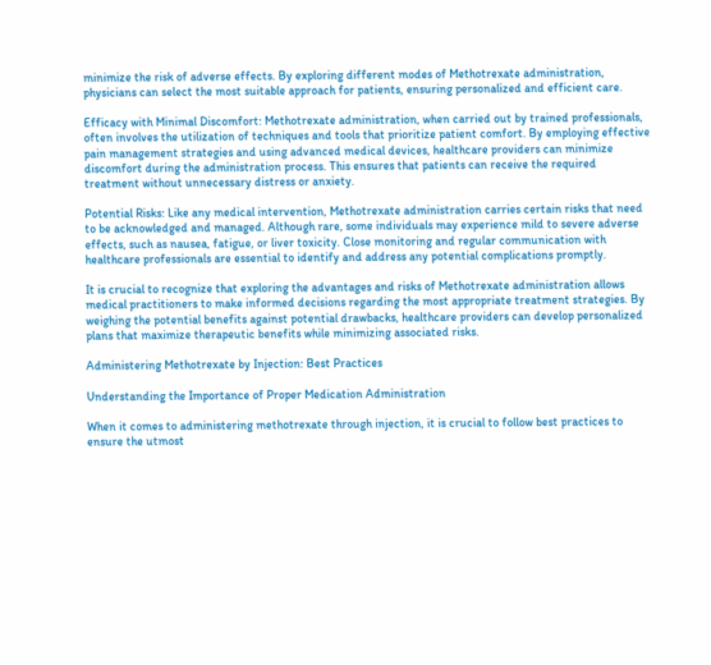minimize the risk of adverse effects. By exploring different modes of Methotrexate administration, physicians can select the most suitable approach for patients, ensuring personalized and efficient care.

Efficacy with Minimal Discomfort: Methotrexate administration, when carried out by trained professionals, often involves the utilization of techniques and tools that prioritize patient comfort. By employing effective pain management strategies and using advanced medical devices, healthcare providers can minimize discomfort during the administration process. This ensures that patients can receive the required treatment without unnecessary distress or anxiety.

Potential Risks: Like any medical intervention, Methotrexate administration carries certain risks that need to be acknowledged and managed. Although rare, some individuals may experience mild to severe adverse effects, such as nausea, fatigue, or liver toxicity. Close monitoring and regular communication with healthcare professionals are essential to identify and address any potential complications promptly.

It is crucial to recognize that exploring the advantages and risks of Methotrexate administration allows medical practitioners to make informed decisions regarding the most appropriate treatment strategies. By weighing the potential benefits against potential drawbacks, healthcare providers can develop personalized plans that maximize therapeutic benefits while minimizing associated risks.

Administering Methotrexate by Injection: Best Practices

Understanding the Importance of Proper Medication Administration

When it comes to administering methotrexate through injection, it is crucial to follow best practices to ensure the utmost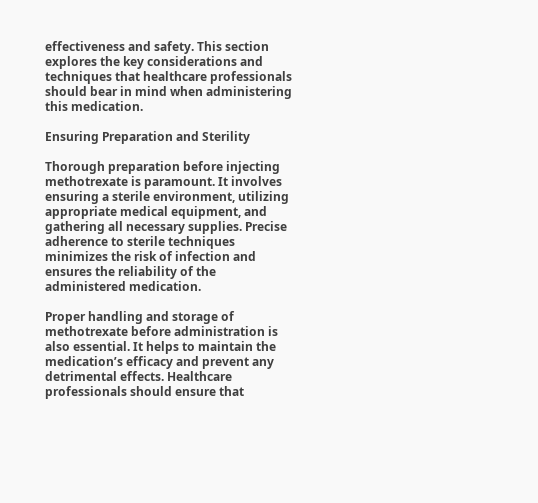effectiveness and safety. This section explores the key considerations and techniques that healthcare professionals should bear in mind when administering this medication.

Ensuring Preparation and Sterility

Thorough preparation before injecting methotrexate is paramount. It involves ensuring a sterile environment, utilizing appropriate medical equipment, and gathering all necessary supplies. Precise adherence to sterile techniques minimizes the risk of infection and ensures the reliability of the administered medication.

Proper handling and storage of methotrexate before administration is also essential. It helps to maintain the medication’s efficacy and prevent any detrimental effects. Healthcare professionals should ensure that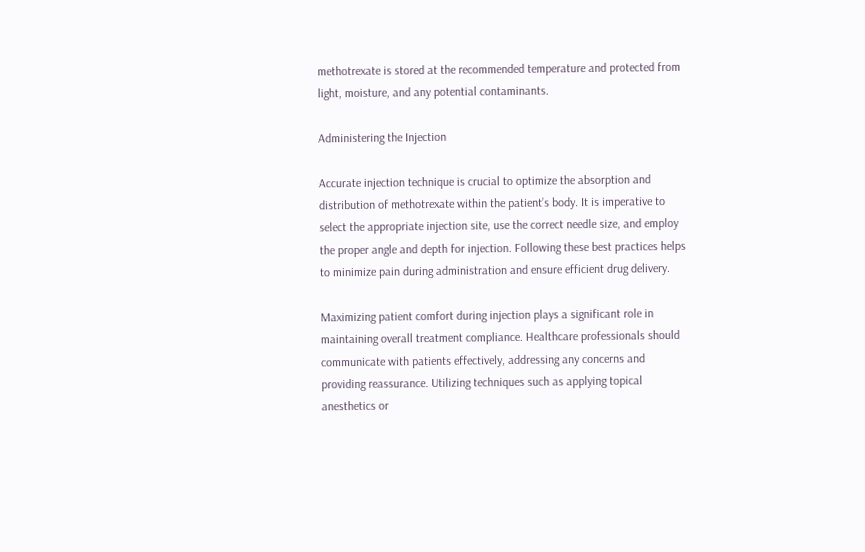methotrexate is stored at the recommended temperature and protected from light, moisture, and any potential contaminants.

Administering the Injection

Accurate injection technique is crucial to optimize the absorption and distribution of methotrexate within the patient’s body. It is imperative to select the appropriate injection site, use the correct needle size, and employ the proper angle and depth for injection. Following these best practices helps to minimize pain during administration and ensure efficient drug delivery.

Maximizing patient comfort during injection plays a significant role in maintaining overall treatment compliance. Healthcare professionals should communicate with patients effectively, addressing any concerns and providing reassurance. Utilizing techniques such as applying topical anesthetics or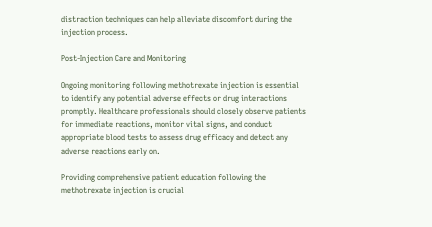distraction techniques can help alleviate discomfort during the injection process.

Post-Injection Care and Monitoring

Ongoing monitoring following methotrexate injection is essential to identify any potential adverse effects or drug interactions promptly. Healthcare professionals should closely observe patients for immediate reactions, monitor vital signs, and conduct appropriate blood tests to assess drug efficacy and detect any adverse reactions early on.

Providing comprehensive patient education following the methotrexate injection is crucial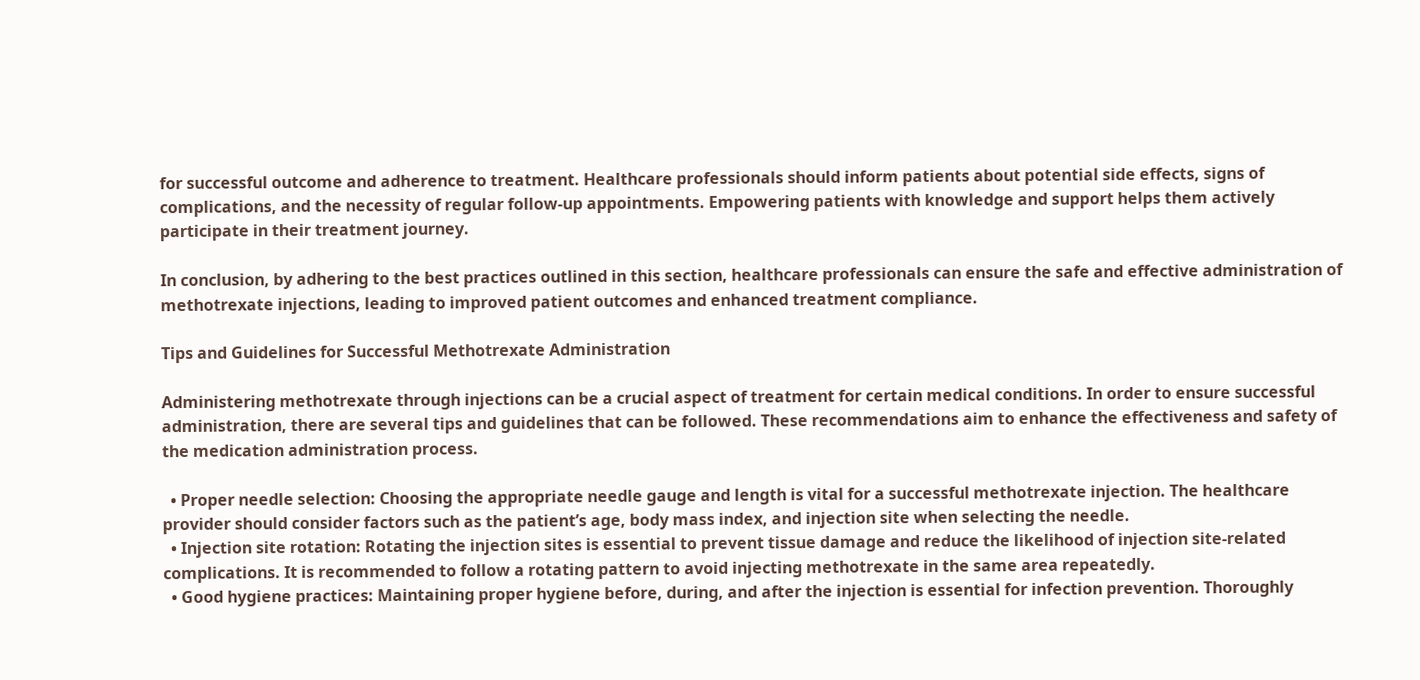for successful outcome and adherence to treatment. Healthcare professionals should inform patients about potential side effects, signs of complications, and the necessity of regular follow-up appointments. Empowering patients with knowledge and support helps them actively participate in their treatment journey.

In conclusion, by adhering to the best practices outlined in this section, healthcare professionals can ensure the safe and effective administration of methotrexate injections, leading to improved patient outcomes and enhanced treatment compliance.

Tips and Guidelines for Successful Methotrexate Administration

Administering methotrexate through injections can be a crucial aspect of treatment for certain medical conditions. In order to ensure successful administration, there are several tips and guidelines that can be followed. These recommendations aim to enhance the effectiveness and safety of the medication administration process.

  • Proper needle selection: Choosing the appropriate needle gauge and length is vital for a successful methotrexate injection. The healthcare provider should consider factors such as the patient’s age, body mass index, and injection site when selecting the needle.
  • Injection site rotation: Rotating the injection sites is essential to prevent tissue damage and reduce the likelihood of injection site-related complications. It is recommended to follow a rotating pattern to avoid injecting methotrexate in the same area repeatedly.
  • Good hygiene practices: Maintaining proper hygiene before, during, and after the injection is essential for infection prevention. Thoroughly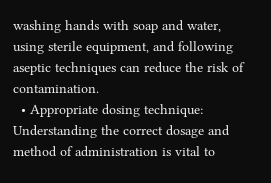washing hands with soap and water, using sterile equipment, and following aseptic techniques can reduce the risk of contamination.
  • Appropriate dosing technique: Understanding the correct dosage and method of administration is vital to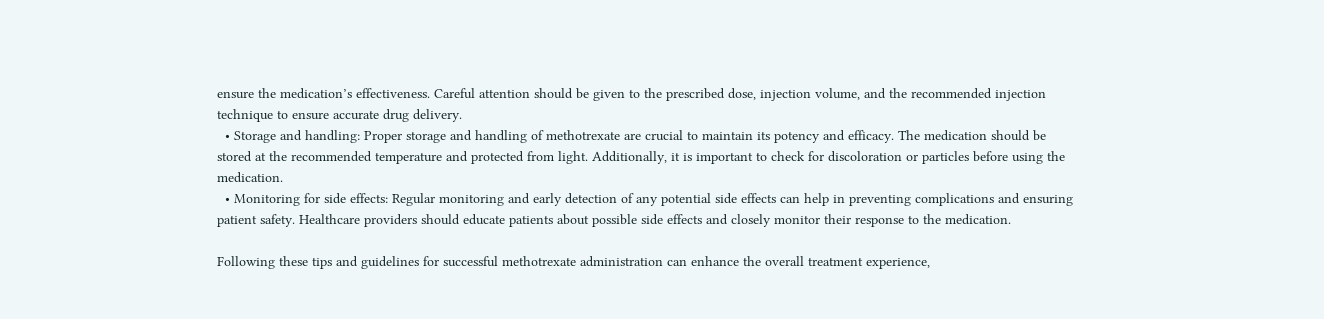ensure the medication’s effectiveness. Careful attention should be given to the prescribed dose, injection volume, and the recommended injection technique to ensure accurate drug delivery.
  • Storage and handling: Proper storage and handling of methotrexate are crucial to maintain its potency and efficacy. The medication should be stored at the recommended temperature and protected from light. Additionally, it is important to check for discoloration or particles before using the medication.
  • Monitoring for side effects: Regular monitoring and early detection of any potential side effects can help in preventing complications and ensuring patient safety. Healthcare providers should educate patients about possible side effects and closely monitor their response to the medication.

Following these tips and guidelines for successful methotrexate administration can enhance the overall treatment experience,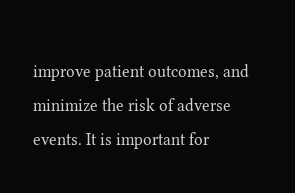improve patient outcomes, and minimize the risk of adverse events. It is important for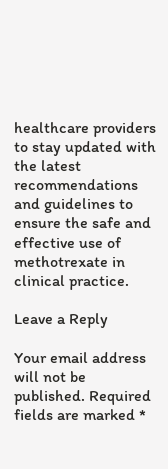healthcare providers to stay updated with the latest recommendations and guidelines to ensure the safe and effective use of methotrexate in clinical practice.

Leave a Reply

Your email address will not be published. Required fields are marked *